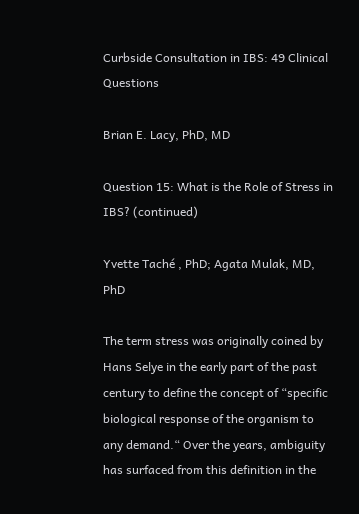Curbside Consultation in IBS: 49 Clinical Questions

Brian E. Lacy, PhD, MD

Question 15: What is the Role of Stress in IBS? (continued)

Yvette Taché , PhD; Agata Mulak, MD, PhD

The term stress was originally coined by Hans Selye in the early part of the past century to define the concept of “specific biological response of the organism to any demand.“ Over the years, ambiguity has surfaced from this definition in the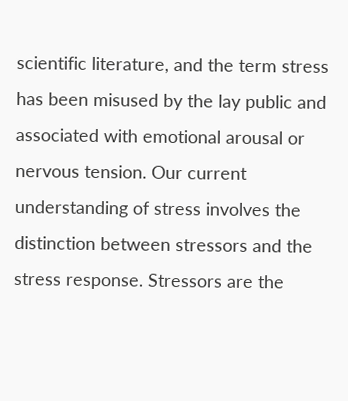scientific literature, and the term stress has been misused by the lay public and associated with emotional arousal or nervous tension. Our current understanding of stress involves the distinction between stressors and the stress response. Stressors are the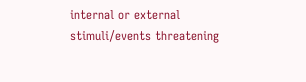internal or external stimuli/events threatening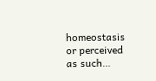homeostasis or perceived as such…